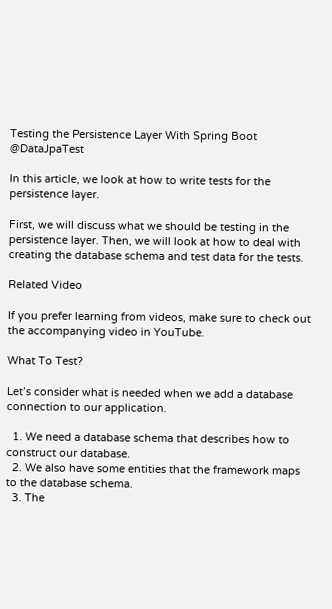Testing the Persistence Layer With Spring Boot @DataJpaTest

In this article, we look at how to write tests for the persistence layer.

First, we will discuss what we should be testing in the persistence layer. Then, we will look at how to deal with creating the database schema and test data for the tests.

Related Video

If you prefer learning from videos, make sure to check out the accompanying video in YouTube.

What To Test?

Let’s consider what is needed when we add a database connection to our application.

  1. We need a database schema that describes how to construct our database.
  2. We also have some entities that the framework maps to the database schema.
  3. The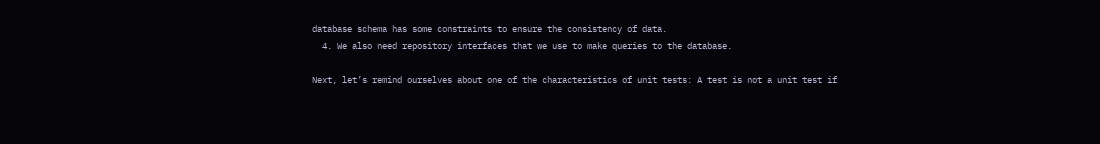database schema has some constraints to ensure the consistency of data.
  4. We also need repository interfaces that we use to make queries to the database.

Next, let’s remind ourselves about one of the characteristics of unit tests: A test is not a unit test if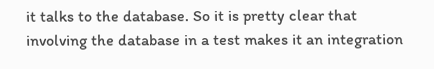it talks to the database. So it is pretty clear that involving the database in a test makes it an integration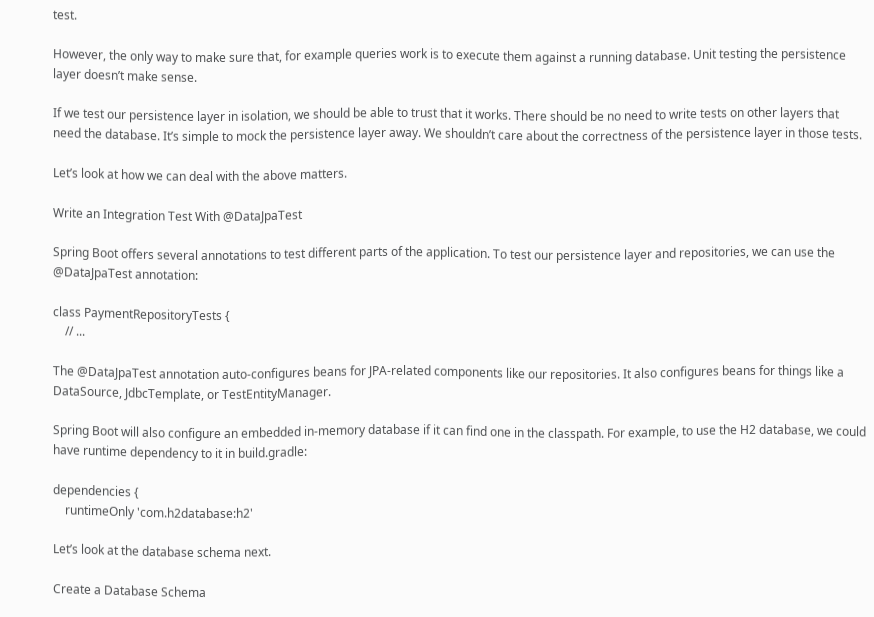test.

However, the only way to make sure that, for example queries work is to execute them against a running database. Unit testing the persistence layer doesn’t make sense.

If we test our persistence layer in isolation, we should be able to trust that it works. There should be no need to write tests on other layers that need the database. It’s simple to mock the persistence layer away. We shouldn’t care about the correctness of the persistence layer in those tests.

Let’s look at how we can deal with the above matters.

Write an Integration Test With @DataJpaTest

Spring Boot offers several annotations to test different parts of the application. To test our persistence layer and repositories, we can use the @DataJpaTest annotation:

class PaymentRepositoryTests {
    // ...

The @DataJpaTest annotation auto-configures beans for JPA-related components like our repositories. It also configures beans for things like a DataSource, JdbcTemplate, or TestEntityManager.

Spring Boot will also configure an embedded in-memory database if it can find one in the classpath. For example, to use the H2 database, we could have runtime dependency to it in build.gradle:

dependencies {
    runtimeOnly 'com.h2database:h2'

Let’s look at the database schema next.

Create a Database Schema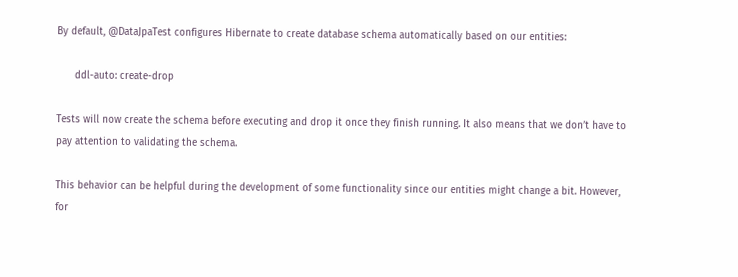By default, @DataJpaTest configures Hibernate to create database schema automatically based on our entities:

      ddl-auto: create-drop

Tests will now create the schema before executing and drop it once they finish running. It also means that we don’t have to pay attention to validating the schema.

This behavior can be helpful during the development of some functionality since our entities might change a bit. However, for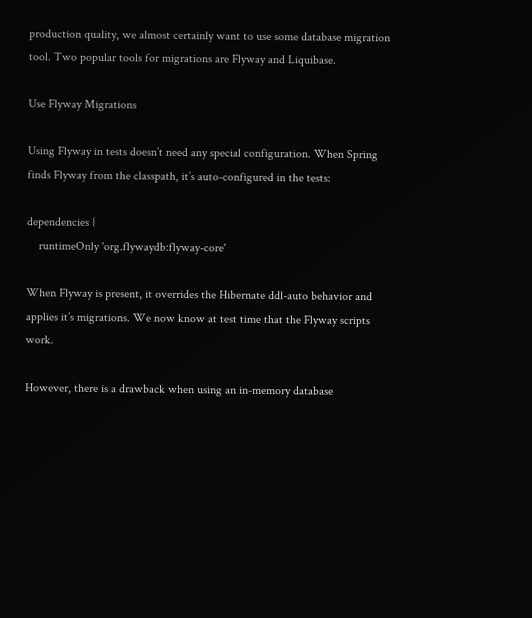production quality, we almost certainly want to use some database migration tool. Two popular tools for migrations are Flyway and Liquibase.

Use Flyway Migrations

Using Flyway in tests doesn’t need any special configuration. When Spring finds Flyway from the classpath, it’s auto-configured in the tests:

dependencies {
    runtimeOnly 'org.flywaydb:flyway-core'

When Flyway is present, it overrides the Hibernate ddl-auto behavior and applies it’s migrations. We now know at test time that the Flyway scripts work.

However, there is a drawback when using an in-memory database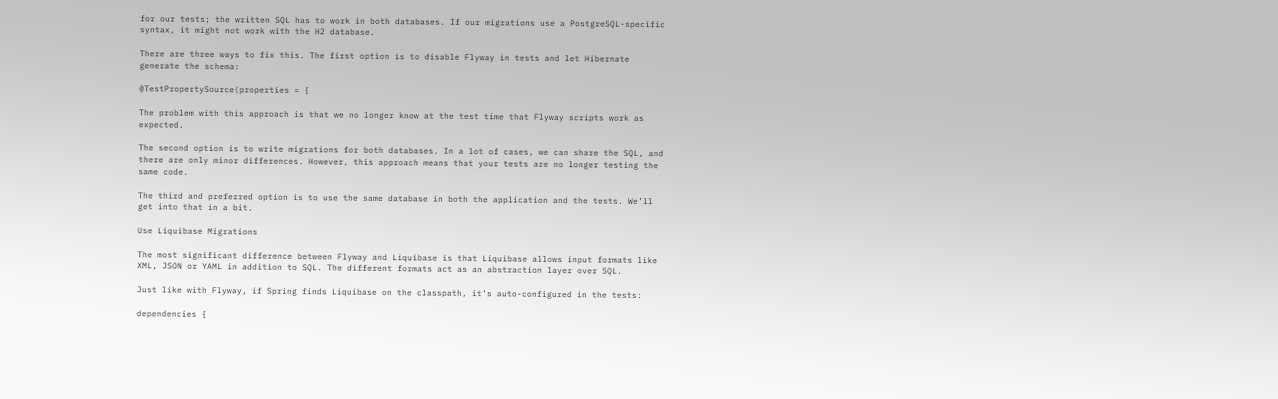for our tests; the written SQL has to work in both databases. If our migrations use a PostgreSQL-specific syntax, it might not work with the H2 database.

There are three ways to fix this. The first option is to disable Flyway in tests and let Hibernate generate the schema:

@TestPropertySource(properties = {

The problem with this approach is that we no longer know at the test time that Flyway scripts work as expected.

The second option is to write migrations for both databases. In a lot of cases, we can share the SQL, and there are only minor differences. However, this approach means that your tests are no longer testing the same code.

The third and preferred option is to use the same database in both the application and the tests. We’ll get into that in a bit.

Use Liquibase Migrations

The most significant difference between Flyway and Liquibase is that Liquibase allows input formats like XML, JSON or YAML in addition to SQL. The different formats act as an abstraction layer over SQL.

Just like with Flyway, if Spring finds Liquibase on the classpath, it’s auto-configured in the tests:

dependencies {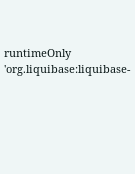runtimeOnly 'org.liquibase:liquibase-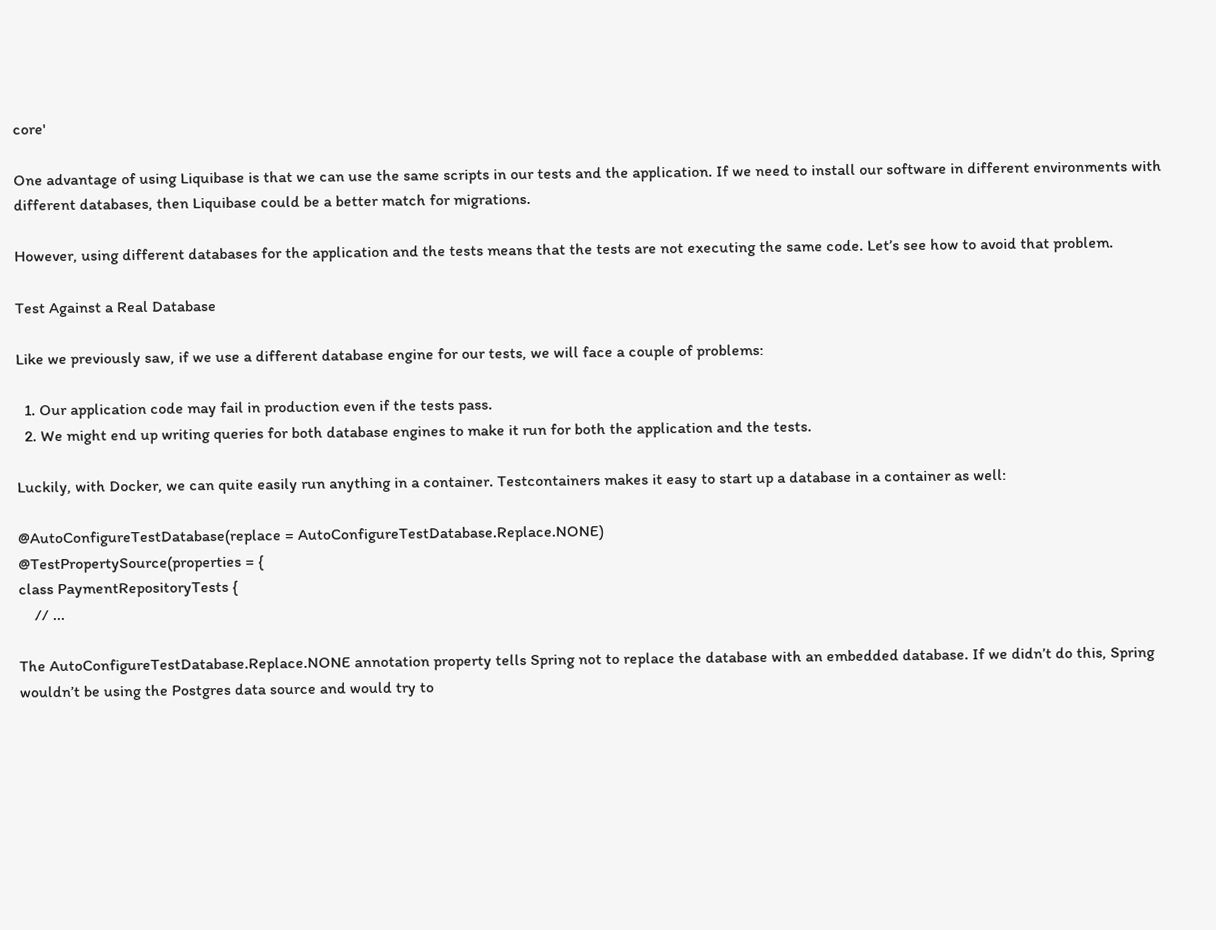core'

One advantage of using Liquibase is that we can use the same scripts in our tests and the application. If we need to install our software in different environments with different databases, then Liquibase could be a better match for migrations.

However, using different databases for the application and the tests means that the tests are not executing the same code. Let’s see how to avoid that problem.

Test Against a Real Database

Like we previously saw, if we use a different database engine for our tests, we will face a couple of problems:

  1. Our application code may fail in production even if the tests pass.
  2. We might end up writing queries for both database engines to make it run for both the application and the tests.

Luckily, with Docker, we can quite easily run anything in a container. Testcontainers makes it easy to start up a database in a container as well:

@AutoConfigureTestDatabase(replace = AutoConfigureTestDatabase.Replace.NONE)
@TestPropertySource(properties = {
class PaymentRepositoryTests {
    // ...

The AutoConfigureTestDatabase.Replace.NONE annotation property tells Spring not to replace the database with an embedded database. If we didn’t do this, Spring wouldn’t be using the Postgres data source and would try to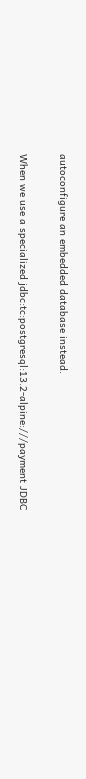autoconfigure an embedded database instead.

When we use a specialized jdbc:tc:postgresql:13.2-alpine:///payment JDBC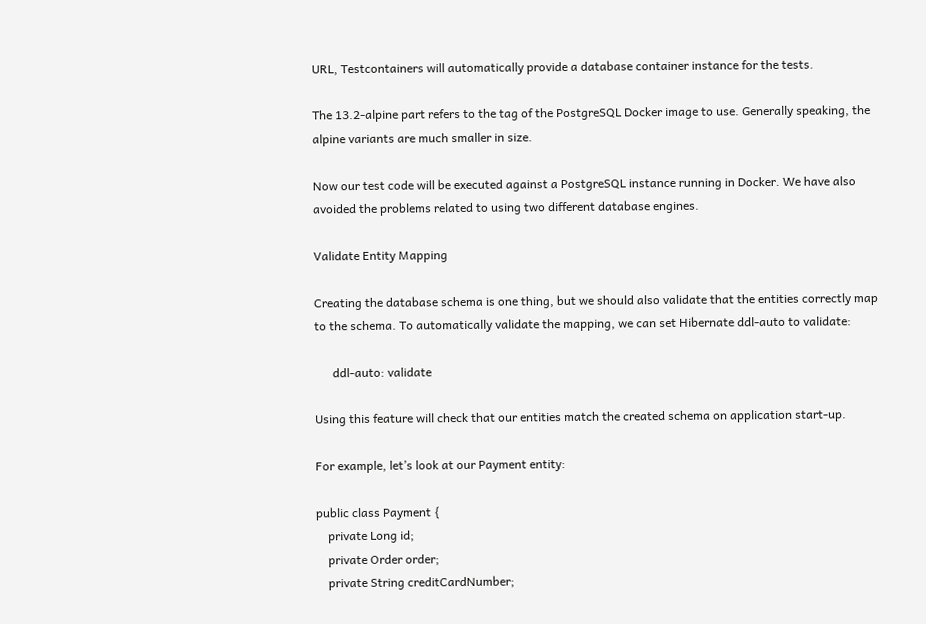URL, Testcontainers will automatically provide a database container instance for the tests.

The 13.2-alpine part refers to the tag of the PostgreSQL Docker image to use. Generally speaking, the alpine variants are much smaller in size.

Now our test code will be executed against a PostgreSQL instance running in Docker. We have also avoided the problems related to using two different database engines.

Validate Entity Mapping

Creating the database schema is one thing, but we should also validate that the entities correctly map to the schema. To automatically validate the mapping, we can set Hibernate ddl-auto to validate:

      ddl-auto: validate

Using this feature will check that our entities match the created schema on application start-up.

For example, let’s look at our Payment entity:

public class Payment {
    private Long id;
    private Order order;
    private String creditCardNumber;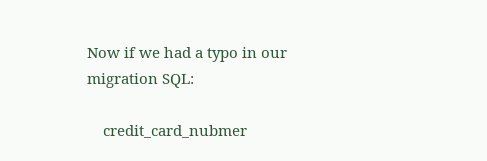Now if we had a typo in our migration SQL:

    credit_card_nubmer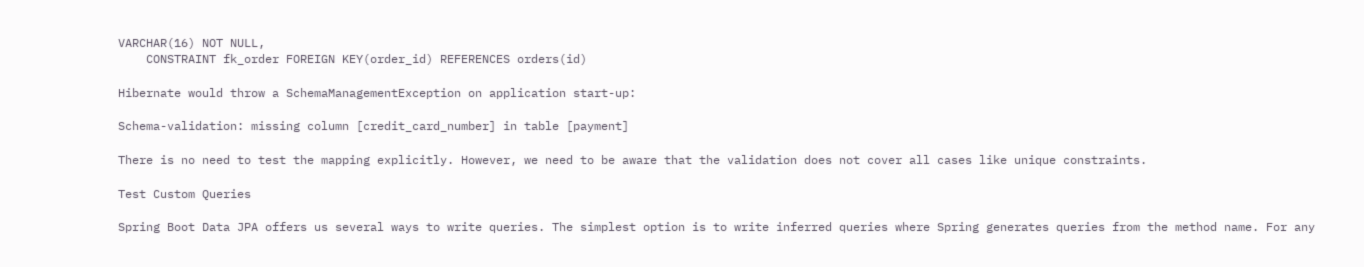VARCHAR(16) NOT NULL,
    CONSTRAINT fk_order FOREIGN KEY(order_id) REFERENCES orders(id)

Hibernate would throw a SchemaManagementException on application start-up:

Schema-validation: missing column [credit_card_number] in table [payment]

There is no need to test the mapping explicitly. However, we need to be aware that the validation does not cover all cases like unique constraints.

Test Custom Queries

Spring Boot Data JPA offers us several ways to write queries. The simplest option is to write inferred queries where Spring generates queries from the method name. For any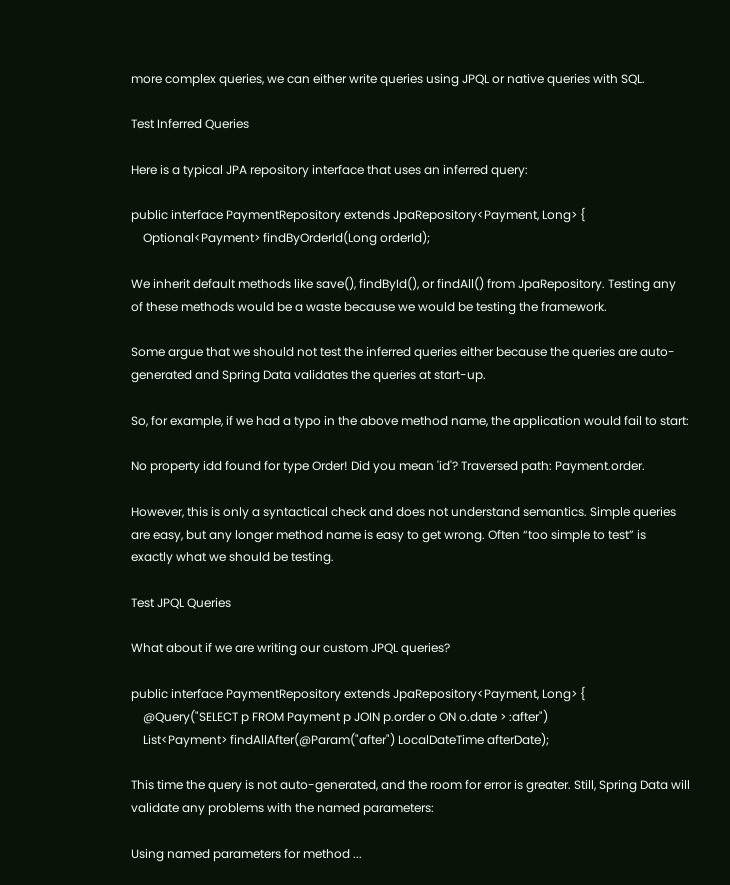more complex queries, we can either write queries using JPQL or native queries with SQL.

Test Inferred Queries

Here is a typical JPA repository interface that uses an inferred query:

public interface PaymentRepository extends JpaRepository<Payment, Long> {
    Optional<Payment> findByOrderId(Long orderId);

We inherit default methods like save(), findById(), or findAll() from JpaRepository. Testing any of these methods would be a waste because we would be testing the framework.

Some argue that we should not test the inferred queries either because the queries are auto-generated and Spring Data validates the queries at start-up.

So, for example, if we had a typo in the above method name, the application would fail to start:

No property idd found for type Order! Did you mean 'id'? Traversed path: Payment.order.

However, this is only a syntactical check and does not understand semantics. Simple queries are easy, but any longer method name is easy to get wrong. Often “too simple to test” is exactly what we should be testing.

Test JPQL Queries

What about if we are writing our custom JPQL queries?

public interface PaymentRepository extends JpaRepository<Payment, Long> {
    @Query("SELECT p FROM Payment p JOIN p.order o ON o.date > :after")
    List<Payment> findAllAfter(@Param("after") LocalDateTime afterDate);

This time the query is not auto-generated, and the room for error is greater. Still, Spring Data will validate any problems with the named parameters:

Using named parameters for method ...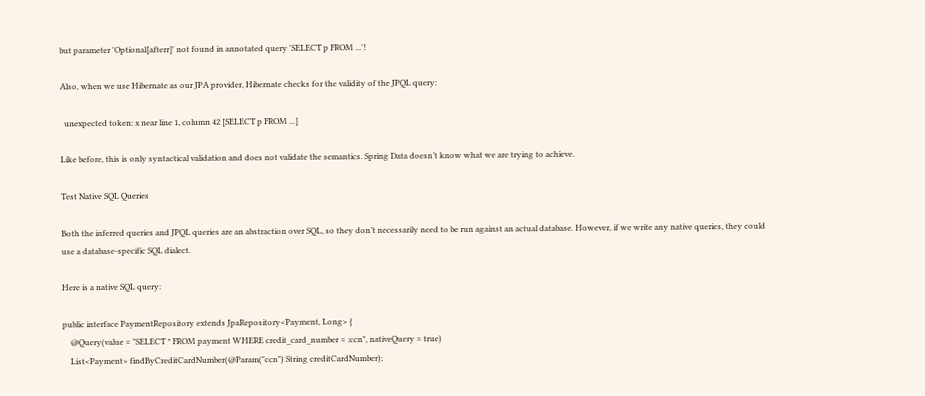but parameter 'Optional[afterr]' not found in annotated query 'SELECT p FROM ...'!

Also, when we use Hibernate as our JPA provider, Hibernate checks for the validity of the JPQL query:

  unexpected token: x near line 1, column 42 [SELECT p FROM ...]

Like before, this is only syntactical validation and does not validate the semantics. Spring Data doesn’t know what we are trying to achieve.

Test Native SQL Queries

Both the inferred queries and JPQL queries are an abstraction over SQL, so they don’t necessarily need to be run against an actual database. However, if we write any native queries, they could use a database-specific SQL dialect.

Here is a native SQL query:

public interface PaymentRepository extends JpaRepository<Payment, Long> {
    @Query(value = "SELECT * FROM payment WHERE credit_card_number = :ccn", nativeQuery = true)
    List<Payment> findByCreditCardNumber(@Param("ccn") String creditCardNumber);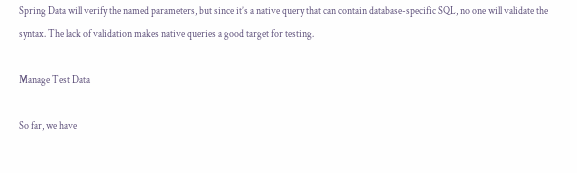Spring Data will verify the named parameters, but since it’s a native query that can contain database-specific SQL, no one will validate the syntax. The lack of validation makes native queries a good target for testing.

Manage Test Data

So far, we have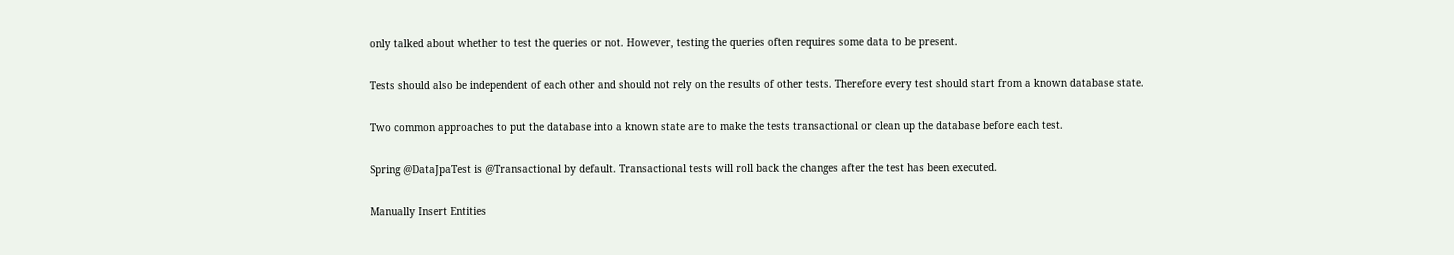only talked about whether to test the queries or not. However, testing the queries often requires some data to be present.

Tests should also be independent of each other and should not rely on the results of other tests. Therefore every test should start from a known database state.

Two common approaches to put the database into a known state are to make the tests transactional or clean up the database before each test.

Spring @DataJpaTest is @Transactional by default. Transactional tests will roll back the changes after the test has been executed.

Manually Insert Entities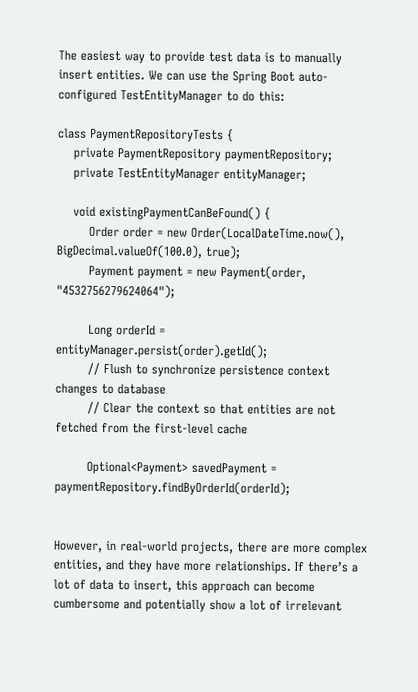The easiest way to provide test data is to manually insert entities. We can use the Spring Boot auto-configured TestEntityManager to do this:

class PaymentRepositoryTests {
    private PaymentRepository paymentRepository;
    private TestEntityManager entityManager;

    void existingPaymentCanBeFound() {
        Order order = new Order(LocalDateTime.now(), BigDecimal.valueOf(100.0), true);
        Payment payment = new Payment(order, "4532756279624064");

        Long orderId = entityManager.persist(order).getId();
        // Flush to synchronize persistence context changes to database
        // Clear the context so that entities are not fetched from the first-level cache

        Optional<Payment> savedPayment = paymentRepository.findByOrderId(orderId);


However, in real-world projects, there are more complex entities, and they have more relationships. If there’s a lot of data to insert, this approach can become cumbersome and potentially show a lot of irrelevant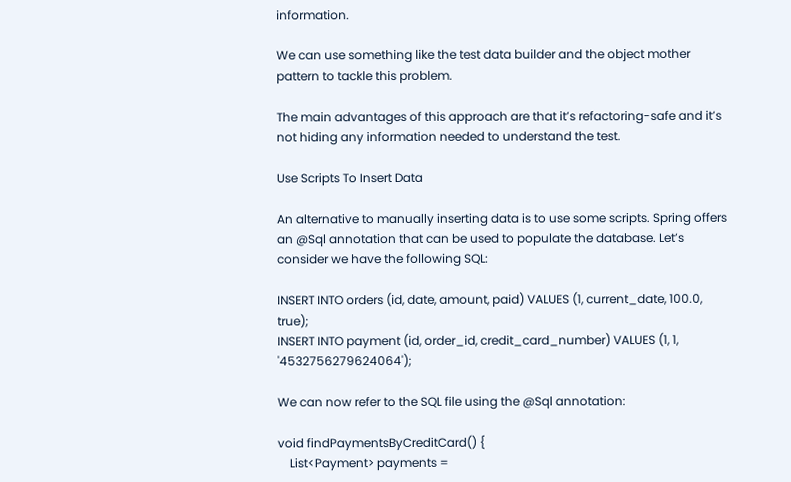information.

We can use something like the test data builder and the object mother pattern to tackle this problem.

The main advantages of this approach are that it’s refactoring-safe and it’s not hiding any information needed to understand the test.

Use Scripts To Insert Data

An alternative to manually inserting data is to use some scripts. Spring offers an @Sql annotation that can be used to populate the database. Let’s consider we have the following SQL:

INSERT INTO orders (id, date, amount, paid) VALUES (1, current_date, 100.0, true);
INSERT INTO payment (id, order_id, credit_card_number) VALUES (1, 1, '4532756279624064');

We can now refer to the SQL file using the @Sql annotation:

void findPaymentsByCreditCard() {
    List<Payment> payments =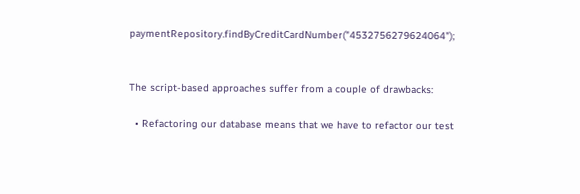paymentRepository.findByCreditCardNumber("4532756279624064");


The script-based approaches suffer from a couple of drawbacks:

  • Refactoring our database means that we have to refactor our test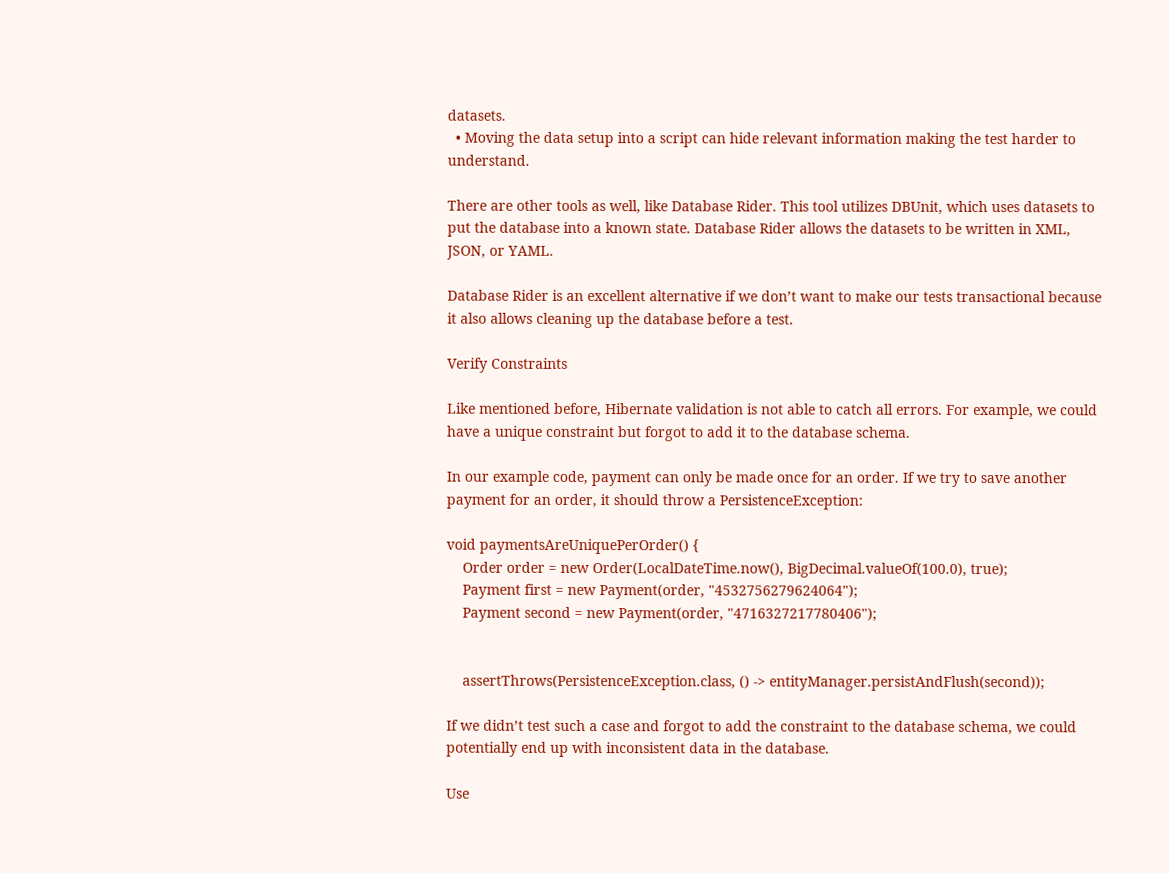datasets.
  • Moving the data setup into a script can hide relevant information making the test harder to understand.

There are other tools as well, like Database Rider. This tool utilizes DBUnit, which uses datasets to put the database into a known state. Database Rider allows the datasets to be written in XML, JSON, or YAML.

Database Rider is an excellent alternative if we don’t want to make our tests transactional because it also allows cleaning up the database before a test.

Verify Constraints

Like mentioned before, Hibernate validation is not able to catch all errors. For example, we could have a unique constraint but forgot to add it to the database schema.

In our example code, payment can only be made once for an order. If we try to save another payment for an order, it should throw a PersistenceException:

void paymentsAreUniquePerOrder() {
    Order order = new Order(LocalDateTime.now(), BigDecimal.valueOf(100.0), true);
    Payment first = new Payment(order, "4532756279624064");
    Payment second = new Payment(order, "4716327217780406");


    assertThrows(PersistenceException.class, () -> entityManager.persistAndFlush(second));

If we didn’t test such a case and forgot to add the constraint to the database schema, we could potentially end up with inconsistent data in the database.

Use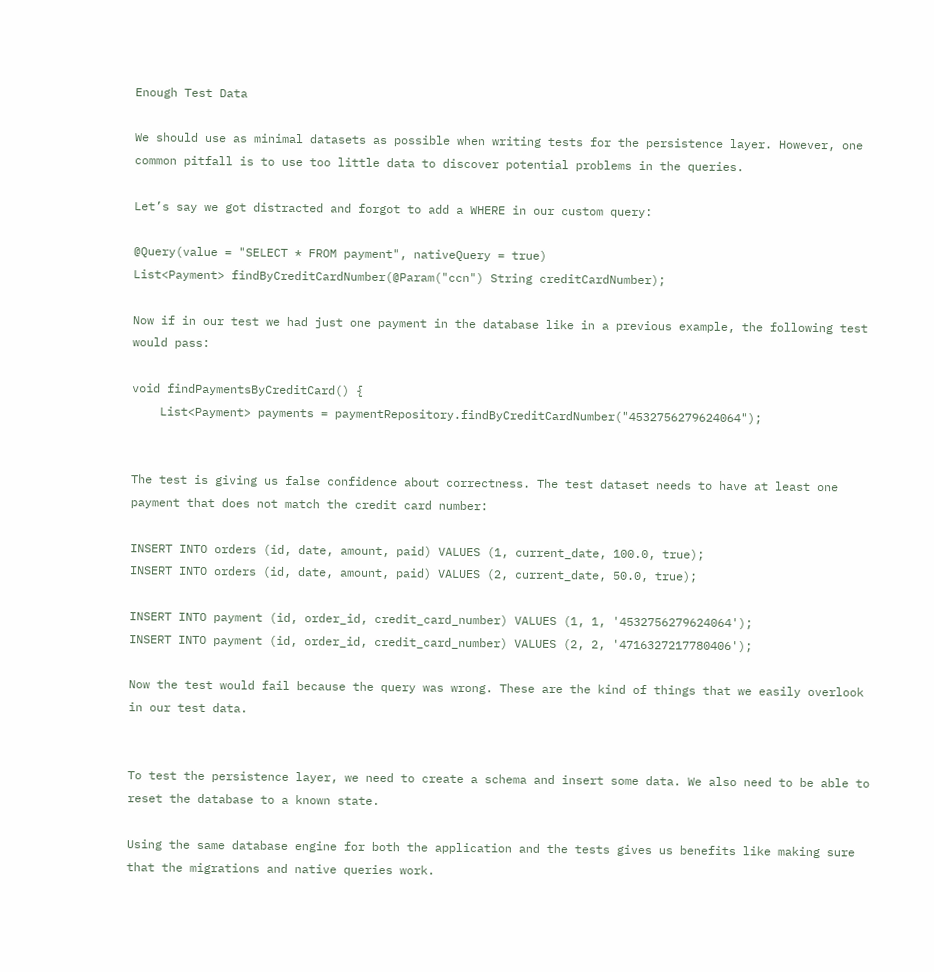Enough Test Data

We should use as minimal datasets as possible when writing tests for the persistence layer. However, one common pitfall is to use too little data to discover potential problems in the queries.

Let’s say we got distracted and forgot to add a WHERE in our custom query:

@Query(value = "SELECT * FROM payment", nativeQuery = true)
List<Payment> findByCreditCardNumber(@Param("ccn") String creditCardNumber);

Now if in our test we had just one payment in the database like in a previous example, the following test would pass:

void findPaymentsByCreditCard() {
    List<Payment> payments = paymentRepository.findByCreditCardNumber("4532756279624064");


The test is giving us false confidence about correctness. The test dataset needs to have at least one payment that does not match the credit card number:

INSERT INTO orders (id, date, amount, paid) VALUES (1, current_date, 100.0, true);
INSERT INTO orders (id, date, amount, paid) VALUES (2, current_date, 50.0, true);

INSERT INTO payment (id, order_id, credit_card_number) VALUES (1, 1, '4532756279624064');
INSERT INTO payment (id, order_id, credit_card_number) VALUES (2, 2, '4716327217780406');

Now the test would fail because the query was wrong. These are the kind of things that we easily overlook in our test data.


To test the persistence layer, we need to create a schema and insert some data. We also need to be able to reset the database to a known state.

Using the same database engine for both the application and the tests gives us benefits like making sure that the migrations and native queries work.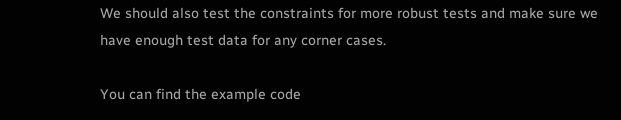We should also test the constraints for more robust tests and make sure we have enough test data for any corner cases.

You can find the example code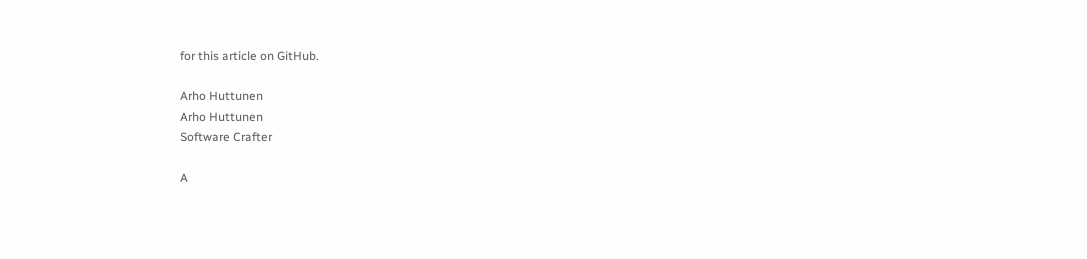for this article on GitHub.

Arho Huttunen
Arho Huttunen
Software Crafter

A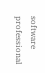software professional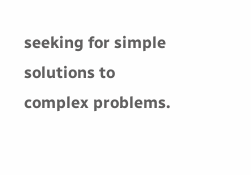seeking for simple solutions to complex problems.